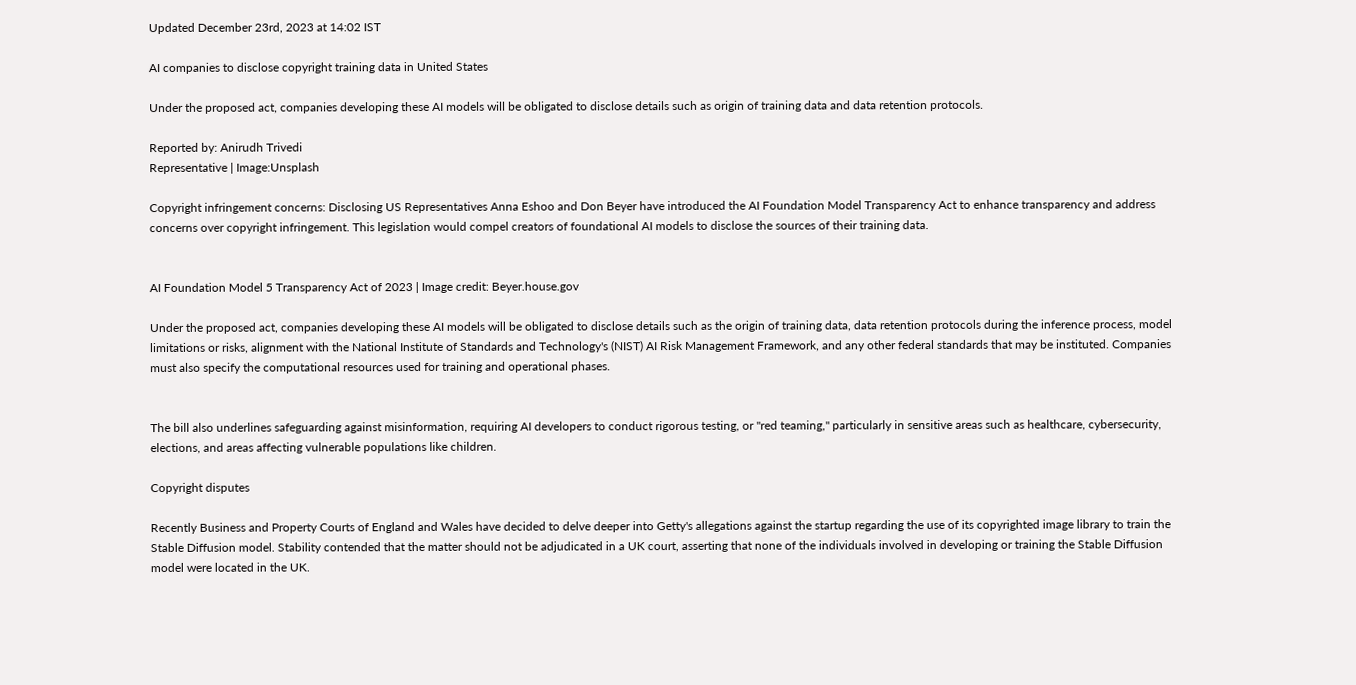Updated December 23rd, 2023 at 14:02 IST

AI companies to disclose copyright training data in United States

Under the proposed act, companies developing these AI models will be obligated to disclose details such as origin of training data and data retention protocols.

Reported by: Anirudh Trivedi
Representative | Image:Unsplash

Copyright infringement concerns: Disclosing US Representatives Anna Eshoo and Don Beyer have introduced the AI Foundation Model Transparency Act to enhance transparency and address concerns over copyright infringement. This legislation would compel creators of foundational AI models to disclose the sources of their training data.


AI Foundation Model 5 Transparency Act of 2023 | Image credit: Beyer.house.gov

Under the proposed act, companies developing these AI models will be obligated to disclose details such as the origin of training data, data retention protocols during the inference process, model limitations or risks, alignment with the National Institute of Standards and Technology's (NIST) AI Risk Management Framework, and any other federal standards that may be instituted. Companies must also specify the computational resources used for training and operational phases.


The bill also underlines safeguarding against misinformation, requiring AI developers to conduct rigorous testing, or "red teaming," particularly in sensitive areas such as healthcare, cybersecurity, elections, and areas affecting vulnerable populations like children.

Copyright disputes

Recently Business and Property Courts of England and Wales have decided to delve deeper into Getty's allegations against the startup regarding the use of its copyrighted image library to train the Stable Diffusion model. Stability contended that the matter should not be adjudicated in a UK court, asserting that none of the individuals involved in developing or training the Stable Diffusion model were located in the UK.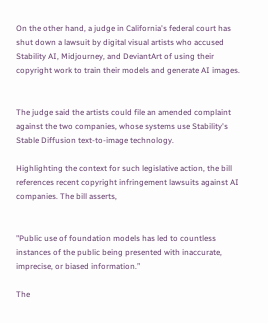On the other hand, a judge in California's federal court has shut down a lawsuit by digital visual artists who accused Stability AI, Midjourney, and DeviantArt of using their copyright work to train their models and generate AI images.


The judge said the artists could file an amended complaint against the two companies, whose systems use Stability's Stable Diffusion text-to-image technology.

Highlighting the context for such legislative action, the bill references recent copyright infringement lawsuits against AI companies. The bill asserts,


"Public use of foundation models has led to countless instances of the public being presented with inaccurate, imprecise, or biased information.”

The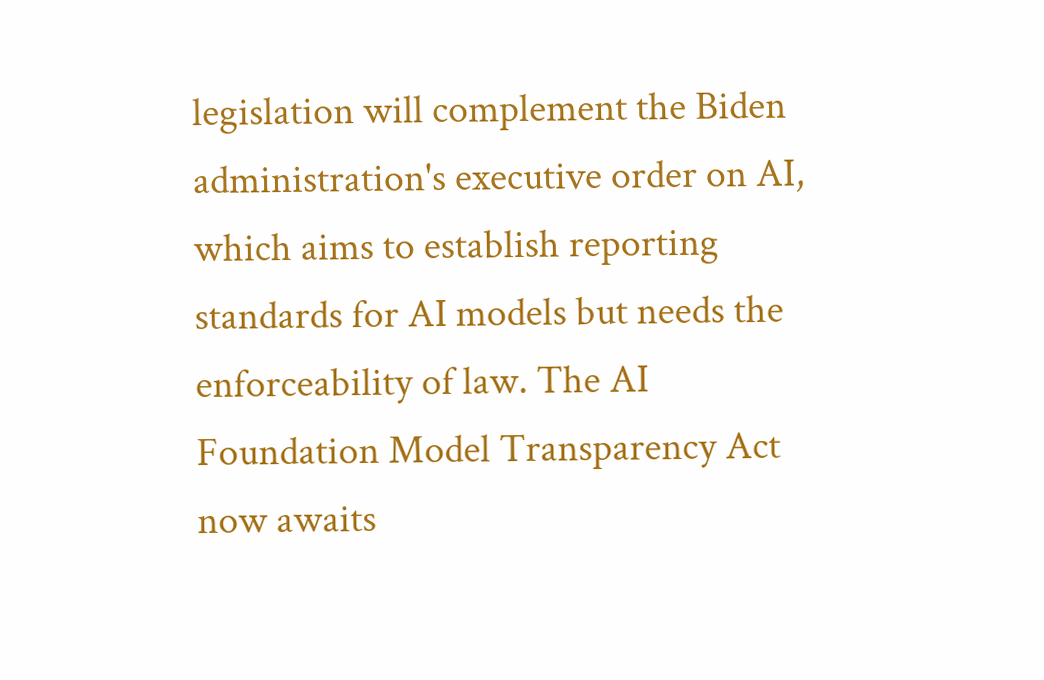legislation will complement the Biden administration's executive order on AI, which aims to establish reporting standards for AI models but needs the enforceability of law. The AI Foundation Model Transparency Act now awaits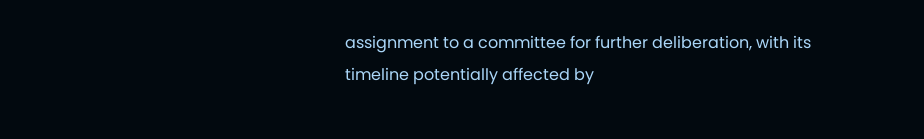assignment to a committee for further deliberation, with its timeline potentially affected by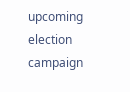upcoming election campaign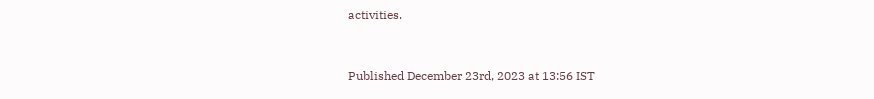activities.


Published December 23rd, 2023 at 13:56 IST